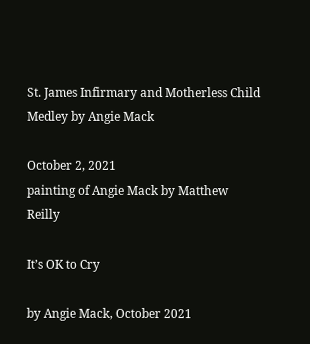St. James Infirmary and Motherless Child Medley by Angie Mack

October 2, 2021
painting of Angie Mack by Matthew Reilly

It’s OK to Cry

by Angie Mack, October 2021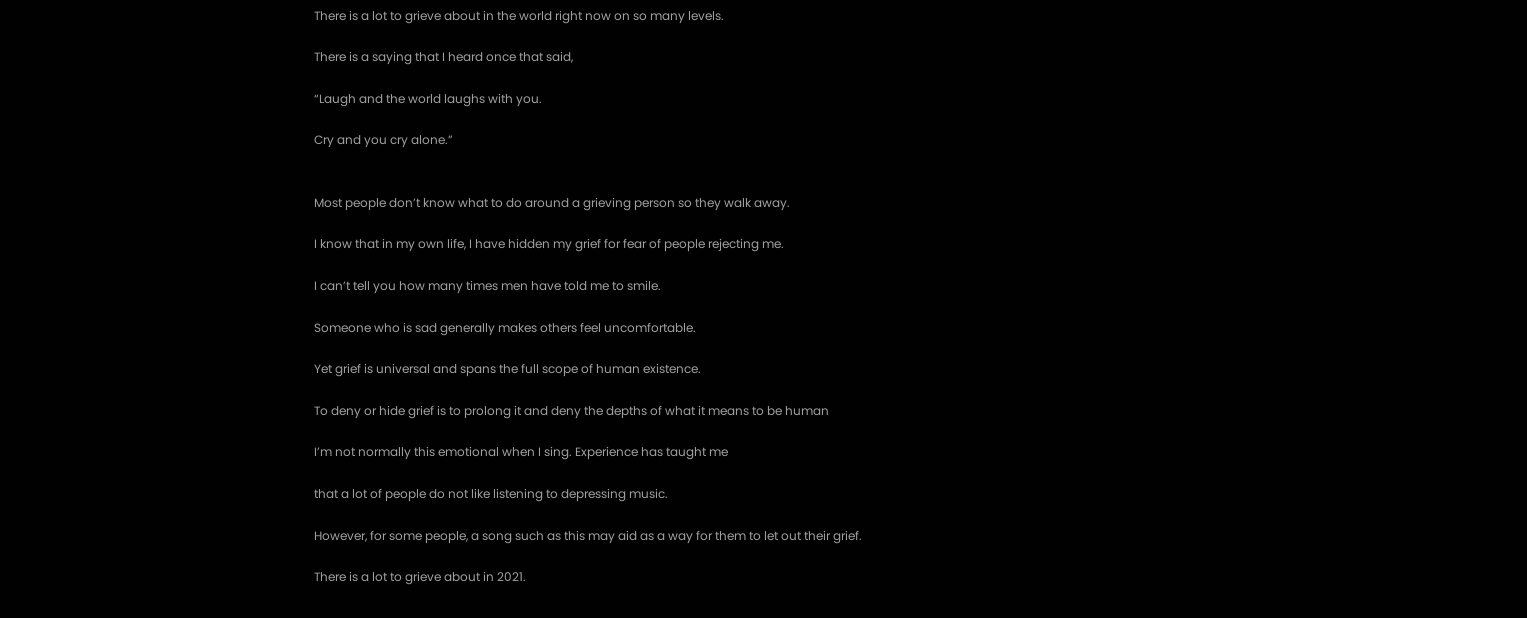There is a lot to grieve about in the world right now on so many levels.

There is a saying that I heard once that said,

“Laugh and the world laughs with you.

Cry and you cry alone.”


Most people don’t know what to do around a grieving person so they walk away.

I know that in my own life, I have hidden my grief for fear of people rejecting me.

I can’t tell you how many times men have told me to smile.

Someone who is sad generally makes others feel uncomfortable.

Yet grief is universal and spans the full scope of human existence.

To deny or hide grief is to prolong it and deny the depths of what it means to be human

I’m not normally this emotional when I sing. Experience has taught me

that a lot of people do not like listening to depressing music.

However, for some people, a song such as this may aid as a way for them to let out their grief.

There is a lot to grieve about in 2021.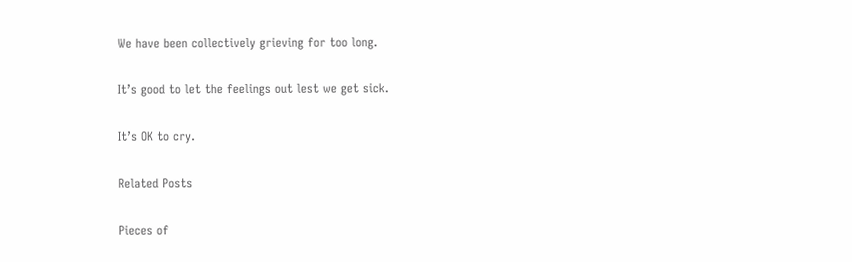We have been collectively grieving for too long.

It’s good to let the feelings out lest we get sick.

It’s OK to cry.

Related Posts

Pieces of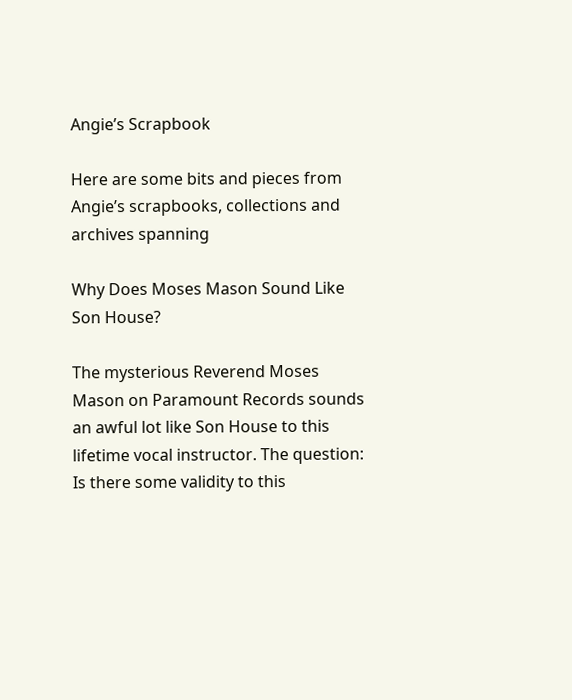Angie’s Scrapbook

Here are some bits and pieces from Angie’s scrapbooks, collections and archives spanning

Why Does Moses Mason Sound Like Son House?

The mysterious Reverend Moses Mason on Paramount Records sounds an awful lot like Son House to this lifetime vocal instructor. The question: Is there some validity to this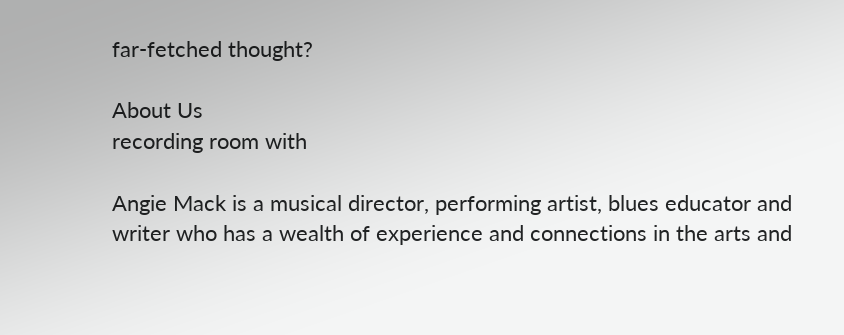far-fetched thought?

About Us
recording room with

Angie Mack is a musical director, performing artist, blues educator and writer who has a wealth of experience and connections in the arts and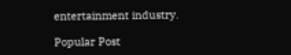entertainment industry.

Popular Post